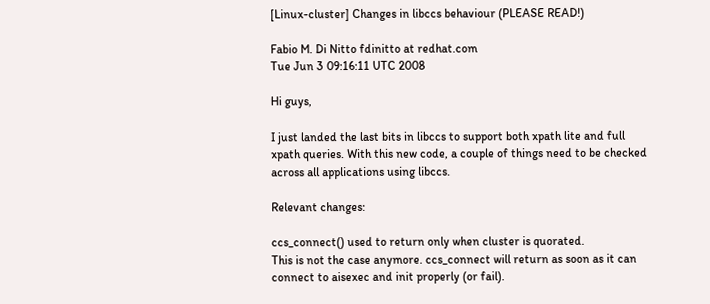[Linux-cluster] Changes in libccs behaviour (PLEASE READ!)

Fabio M. Di Nitto fdinitto at redhat.com
Tue Jun 3 09:16:11 UTC 2008

Hi guys,

I just landed the last bits in libccs to support both xpath lite and full
xpath queries. With this new code, a couple of things need to be checked
across all applications using libccs.

Relevant changes:

ccs_connect() used to return only when cluster is quorated.
This is not the case anymore. ccs_connect will return as soon as it can
connect to aisexec and init properly (or fail).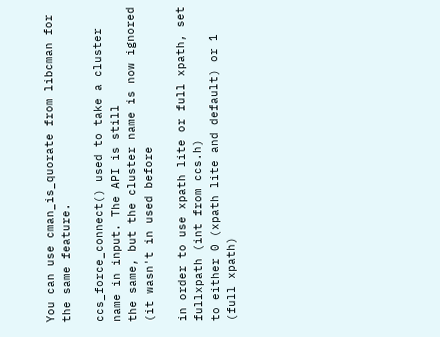You can use cman_is_quorate from libcman for the same feature.

ccs_force_connect() used to take a cluster name in input. The API is still
the same, but the cluster name is now ignored (it wasn't in used before

in order to use xpath lite or full xpath, set fullxpath (int from ccs.h)
to either 0 (xpath lite and default) or 1 (full xpath)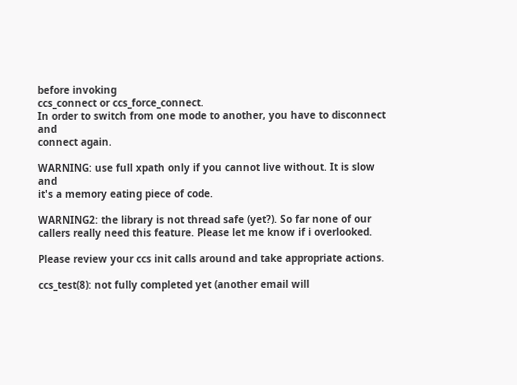before invoking
ccs_connect or ccs_force_connect.
In order to switch from one mode to another, you have to disconnect and
connect again.

WARNING: use full xpath only if you cannot live without. It is slow and
it's a memory eating piece of code.

WARNING2: the library is not thread safe (yet?). So far none of our
callers really need this feature. Please let me know if i overlooked.

Please review your ccs init calls around and take appropriate actions.

ccs_test(8): not fully completed yet (another email will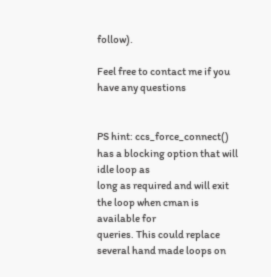follow).

Feel free to contact me if you have any questions


PS hint: ccs_force_connect() has a blocking option that will idle loop as
long as required and will exit the loop when cman is available for
queries. This could replace several hand made loops on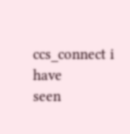ccs_connect i have
seen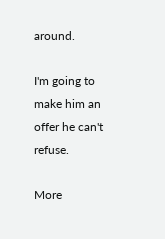around.

I'm going to make him an offer he can't refuse.

More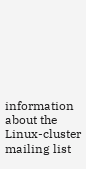information about the Linux-cluster mailing list